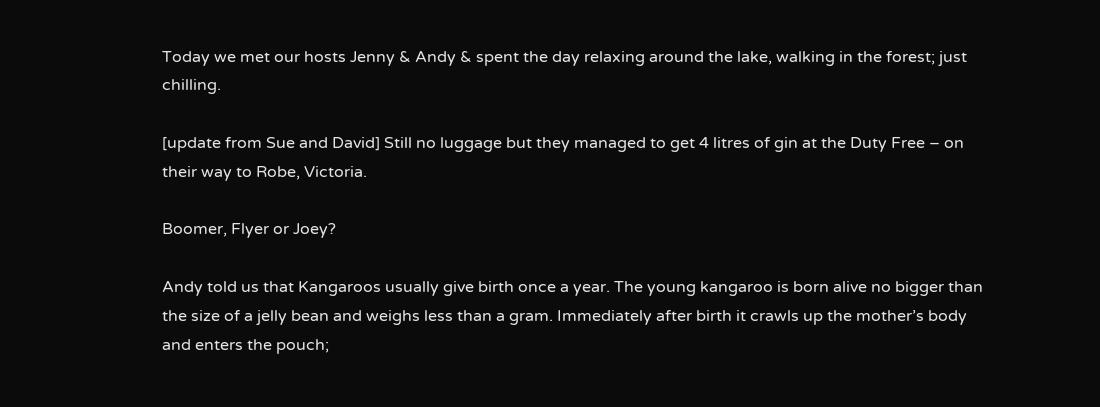Today we met our hosts Jenny & Andy & spent the day relaxing around the lake, walking in the forest; just chilling.

[update from Sue and David] Still no luggage but they managed to get 4 litres of gin at the Duty Free – on their way to Robe, Victoria.

Boomer, Flyer or Joey?

Andy told us that Kangaroos usually give birth once a year. The young kangaroo is born alive no bigger than the size of a jelly bean and weighs less than a gram. Immediately after birth it crawls up the mother’s body and enters the pouch;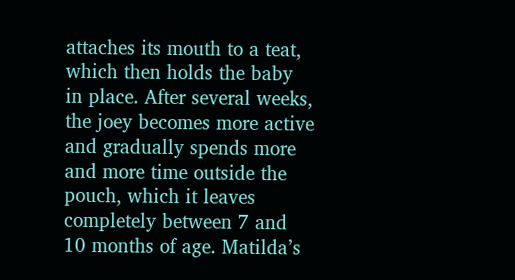attaches its mouth to a teat, which then holds the baby in place. After several weeks, the joey becomes more active and gradually spends more and more time outside the pouch, which it leaves completely between 7 and 10 months of age. Matilda’s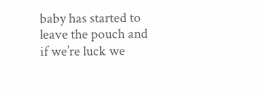baby has started to leave the pouch and if we’re luck we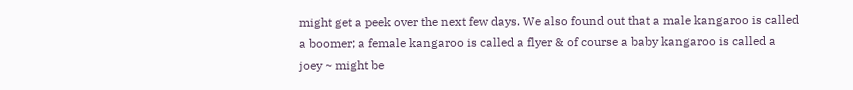might get a peek over the next few days. We also found out that a male kangaroo is called a boomer; a female kangaroo is called a flyer & of course a baby kangaroo is called a joey ~ might be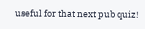useful for that next pub quiz!